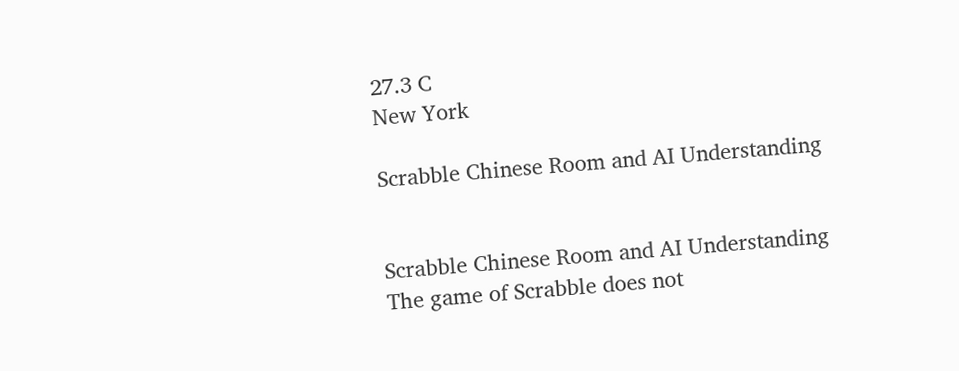27.3 C
New York

Scrabble Chinese Room and AI Understanding


Scrabble Chinese Room and AI Understanding
The game of Scrabble does not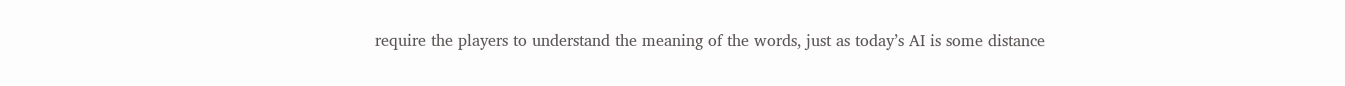require the players to understand the meaning of the words, just as today’s AI is some distance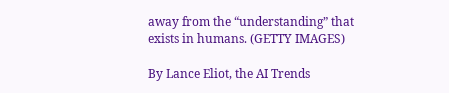away from the “understanding” that exists in humans. (GETTY IMAGES)

By Lance Eliot, the AI Trends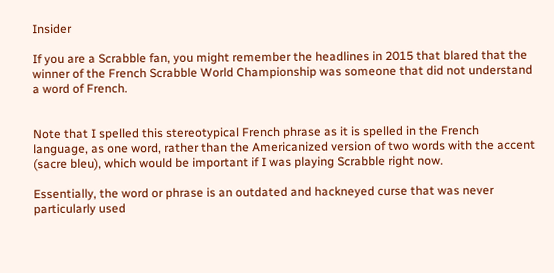Insider

If you are a Scrabble fan, you might remember the headlines in 2015 that blared that the winner of the French Scrabble World Championship was someone that did not understand a word of French.


Note that I spelled this stereotypical French phrase as it is spelled in the French language, as one word, rather than the Americanized version of two words with the accent (sacre bleu), which would be important if I was playing Scrabble right now.

Essentially, the word or phrase is an outdated and hackneyed curse that was never particularly used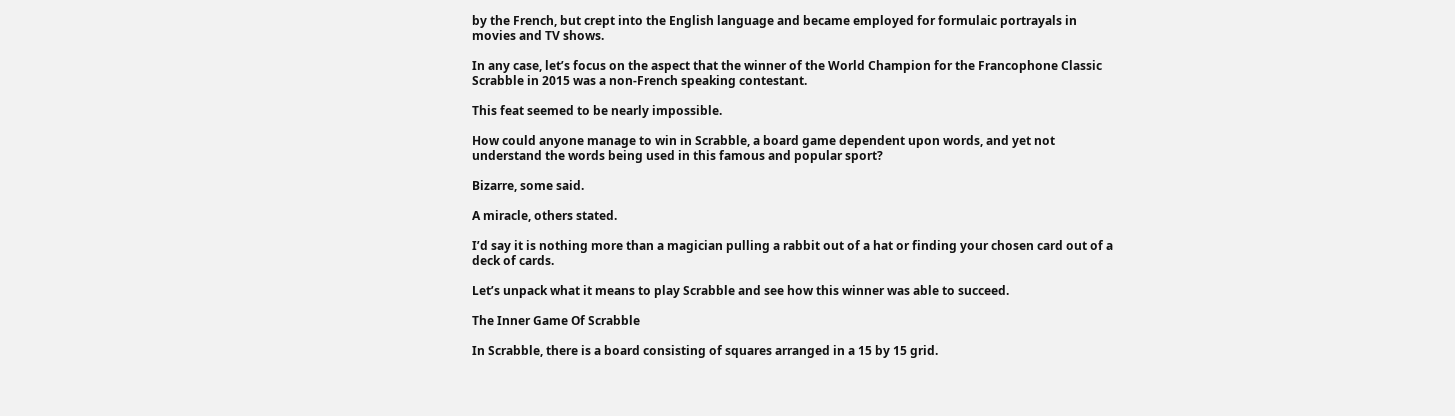by the French, but crept into the English language and became employed for formulaic portrayals in movies and TV shows.

In any case, let’s focus on the aspect that the winner of the World Champion for the Francophone Classic Scrabble in 2015 was a non-French speaking contestant.

This feat seemed to be nearly impossible.

How could anyone manage to win in Scrabble, a board game dependent upon words, and yet not understand the words being used in this famous and popular sport?

Bizarre, some said.

A miracle, others stated.

I’d say it is nothing more than a magician pulling a rabbit out of a hat or finding your chosen card out of a deck of cards.

Let’s unpack what it means to play Scrabble and see how this winner was able to succeed.

The Inner Game Of Scrabble

In Scrabble, there is a board consisting of squares arranged in a 15 by 15 grid.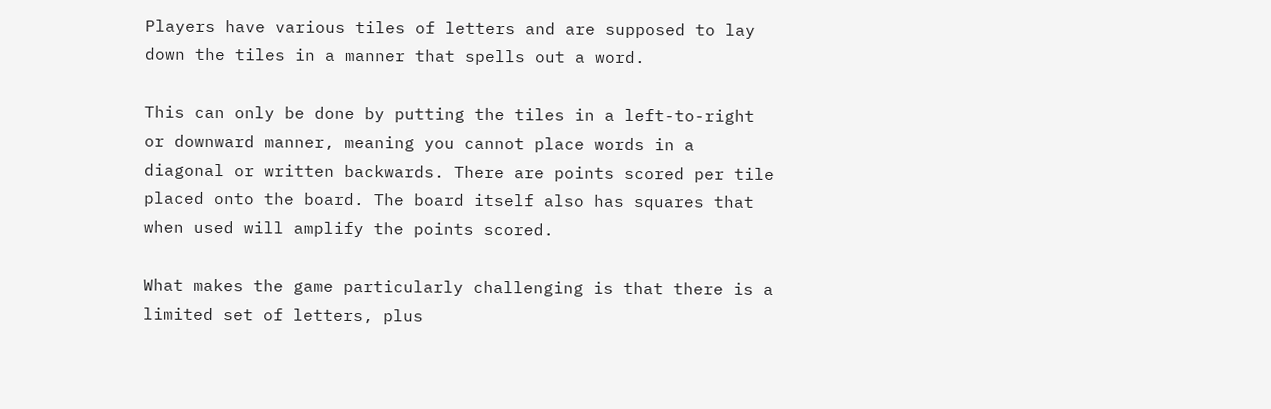Players have various tiles of letters and are supposed to lay down the tiles in a manner that spells out a word.

This can only be done by putting the tiles in a left-to-right or downward manner, meaning you cannot place words in a diagonal or written backwards. There are points scored per tile placed onto the board. The board itself also has squares that when used will amplify the points scored.

What makes the game particularly challenging is that there is a limited set of letters, plus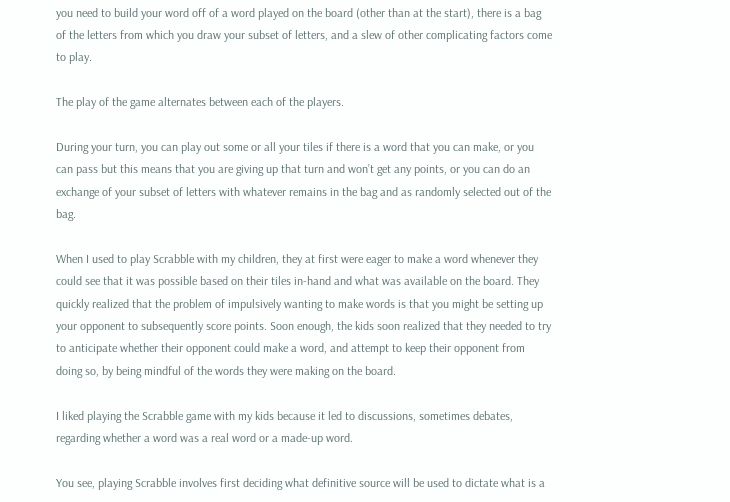you need to build your word off of a word played on the board (other than at the start), there is a bag of the letters from which you draw your subset of letters, and a slew of other complicating factors come to play.

The play of the game alternates between each of the players.

During your turn, you can play out some or all your tiles if there is a word that you can make, or you can pass but this means that you are giving up that turn and won’t get any points, or you can do an exchange of your subset of letters with whatever remains in the bag and as randomly selected out of the bag.

When I used to play Scrabble with my children, they at first were eager to make a word whenever they could see that it was possible based on their tiles in-hand and what was available on the board. They quickly realized that the problem of impulsively wanting to make words is that you might be setting up your opponent to subsequently score points. Soon enough, the kids soon realized that they needed to try to anticipate whether their opponent could make a word, and attempt to keep their opponent from doing so, by being mindful of the words they were making on the board.

I liked playing the Scrabble game with my kids because it led to discussions, sometimes debates, regarding whether a word was a real word or a made-up word.

You see, playing Scrabble involves first deciding what definitive source will be used to dictate what is a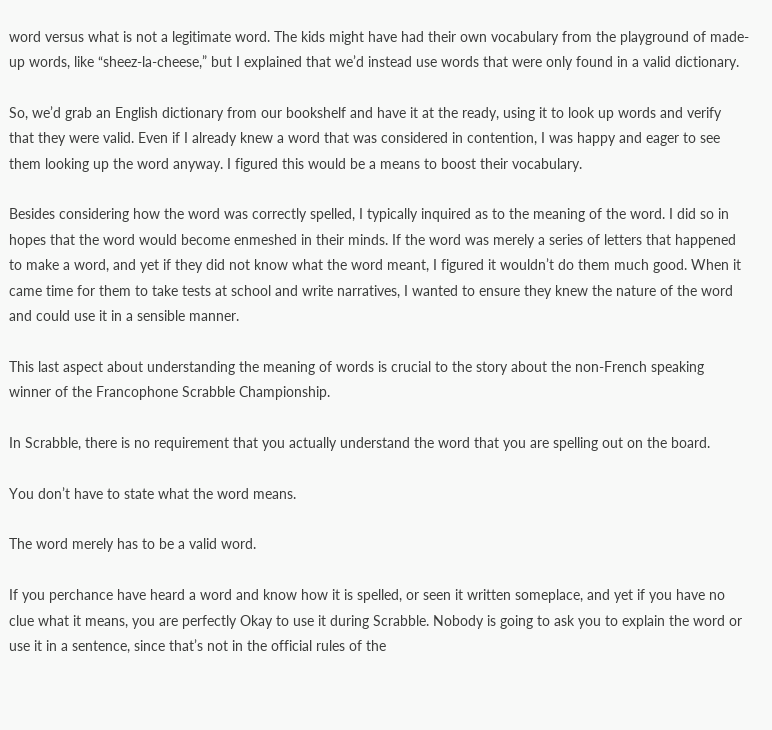word versus what is not a legitimate word. The kids might have had their own vocabulary from the playground of made-up words, like “sheez-la-cheese,” but I explained that we’d instead use words that were only found in a valid dictionary.

So, we’d grab an English dictionary from our bookshelf and have it at the ready, using it to look up words and verify that they were valid. Even if I already knew a word that was considered in contention, I was happy and eager to see them looking up the word anyway. I figured this would be a means to boost their vocabulary.

Besides considering how the word was correctly spelled, I typically inquired as to the meaning of the word. I did so in hopes that the word would become enmeshed in their minds. If the word was merely a series of letters that happened to make a word, and yet if they did not know what the word meant, I figured it wouldn’t do them much good. When it came time for them to take tests at school and write narratives, I wanted to ensure they knew the nature of the word and could use it in a sensible manner.

This last aspect about understanding the meaning of words is crucial to the story about the non-French speaking winner of the Francophone Scrabble Championship.

In Scrabble, there is no requirement that you actually understand the word that you are spelling out on the board.

You don’t have to state what the word means.

The word merely has to be a valid word.

If you perchance have heard a word and know how it is spelled, or seen it written someplace, and yet if you have no clue what it means, you are perfectly Okay to use it during Scrabble. Nobody is going to ask you to explain the word or use it in a sentence, since that’s not in the official rules of the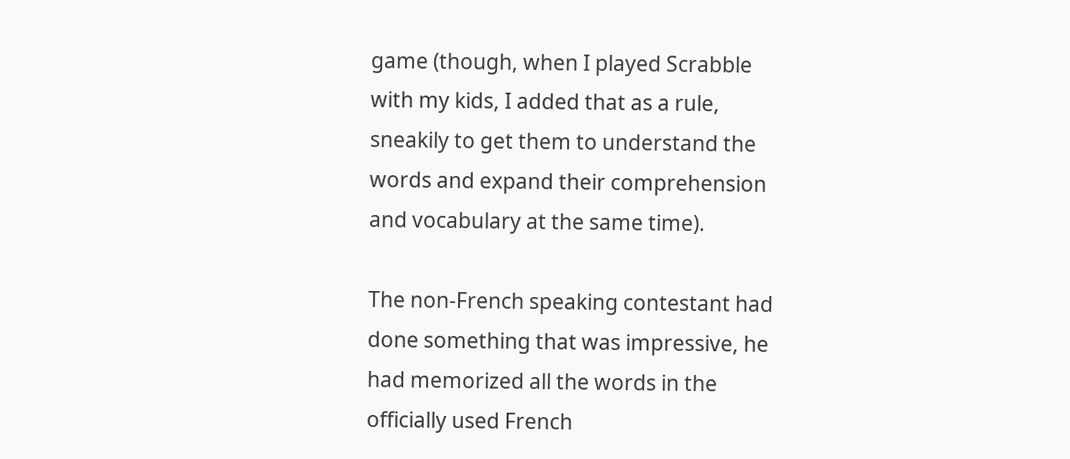game (though, when I played Scrabble with my kids, I added that as a rule, sneakily to get them to understand the words and expand their comprehension and vocabulary at the same time).

The non-French speaking contestant had done something that was impressive, he had memorized all the words in the officially used French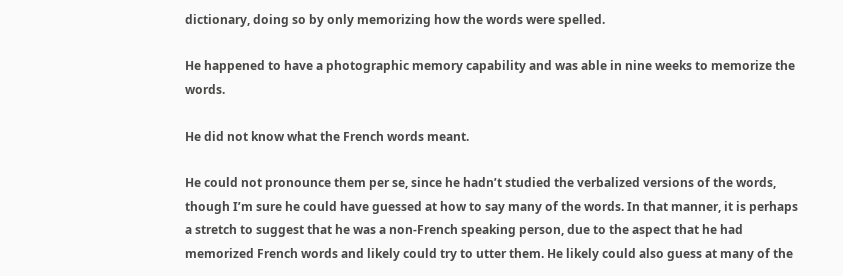dictionary, doing so by only memorizing how the words were spelled.

He happened to have a photographic memory capability and was able in nine weeks to memorize the words.

He did not know what the French words meant.

He could not pronounce them per se, since he hadn’t studied the verbalized versions of the words, though I’m sure he could have guessed at how to say many of the words. In that manner, it is perhaps a stretch to suggest that he was a non-French speaking person, due to the aspect that he had memorized French words and likely could try to utter them. He likely could also guess at many of the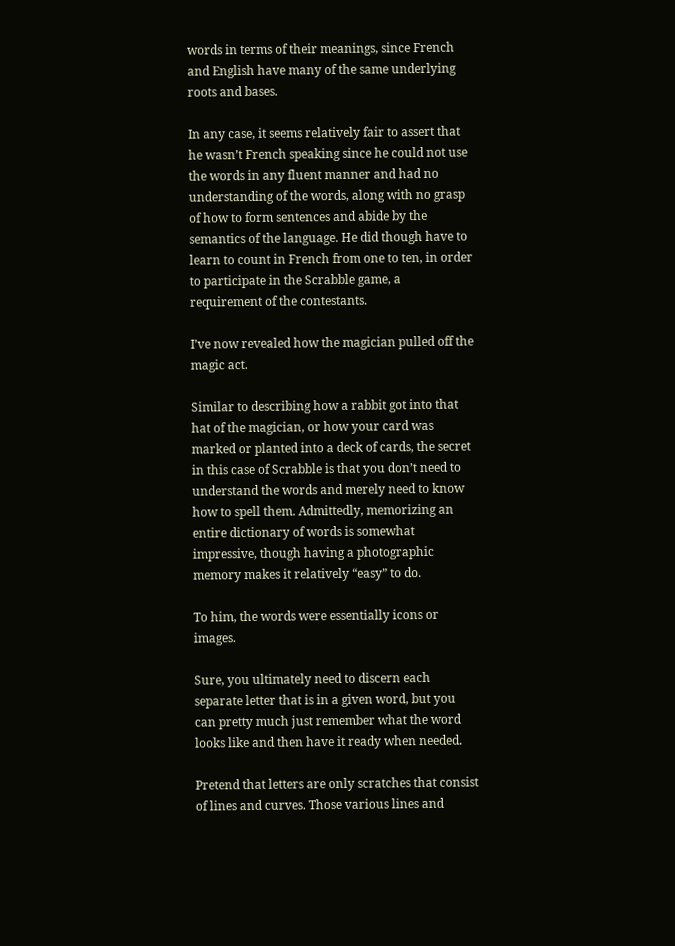words in terms of their meanings, since French and English have many of the same underlying roots and bases.

In any case, it seems relatively fair to assert that he wasn’t French speaking since he could not use the words in any fluent manner and had no understanding of the words, along with no grasp of how to form sentences and abide by the semantics of the language. He did though have to learn to count in French from one to ten, in order to participate in the Scrabble game, a requirement of the contestants.

I’ve now revealed how the magician pulled off the magic act.

Similar to describing how a rabbit got into that hat of the magician, or how your card was marked or planted into a deck of cards, the secret in this case of Scrabble is that you don’t need to understand the words and merely need to know how to spell them. Admittedly, memorizing an entire dictionary of words is somewhat impressive, though having a photographic memory makes it relatively “easy” to do.

To him, the words were essentially icons or images.

Sure, you ultimately need to discern each separate letter that is in a given word, but you can pretty much just remember what the word looks like and then have it ready when needed.

Pretend that letters are only scratches that consist of lines and curves. Those various lines and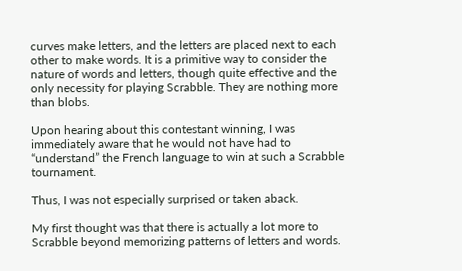curves make letters, and the letters are placed next to each other to make words. It is a primitive way to consider the nature of words and letters, though quite effective and the only necessity for playing Scrabble. They are nothing more than blobs.

Upon hearing about this contestant winning, I was immediately aware that he would not have had to “understand” the French language to win at such a Scrabble tournament.

Thus, I was not especially surprised or taken aback.

My first thought was that there is actually a lot more to Scrabble beyond memorizing patterns of letters and words.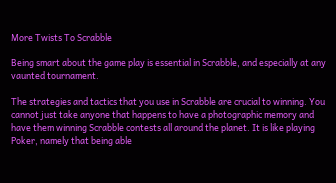More Twists To Scrabble

Being smart about the game play is essential in Scrabble, and especially at any vaunted tournament.

The strategies and tactics that you use in Scrabble are crucial to winning. You cannot just take anyone that happens to have a photographic memory and have them winning Scrabble contests all around the planet. It is like playing Poker, namely that being able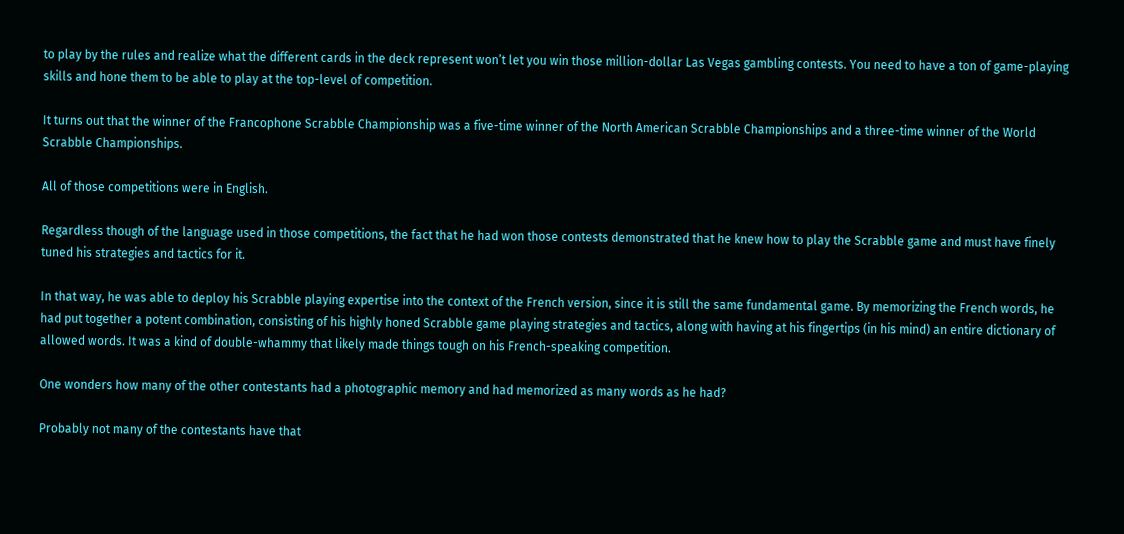to play by the rules and realize what the different cards in the deck represent won’t let you win those million-dollar Las Vegas gambling contests. You need to have a ton of game-playing skills and hone them to be able to play at the top-level of competition.

It turns out that the winner of the Francophone Scrabble Championship was a five-time winner of the North American Scrabble Championships and a three-time winner of the World Scrabble Championships.

All of those competitions were in English.

Regardless though of the language used in those competitions, the fact that he had won those contests demonstrated that he knew how to play the Scrabble game and must have finely tuned his strategies and tactics for it.

In that way, he was able to deploy his Scrabble playing expertise into the context of the French version, since it is still the same fundamental game. By memorizing the French words, he had put together a potent combination, consisting of his highly honed Scrabble game playing strategies and tactics, along with having at his fingertips (in his mind) an entire dictionary of allowed words. It was a kind of double-whammy that likely made things tough on his French-speaking competition.

One wonders how many of the other contestants had a photographic memory and had memorized as many words as he had?

Probably not many of the contestants have that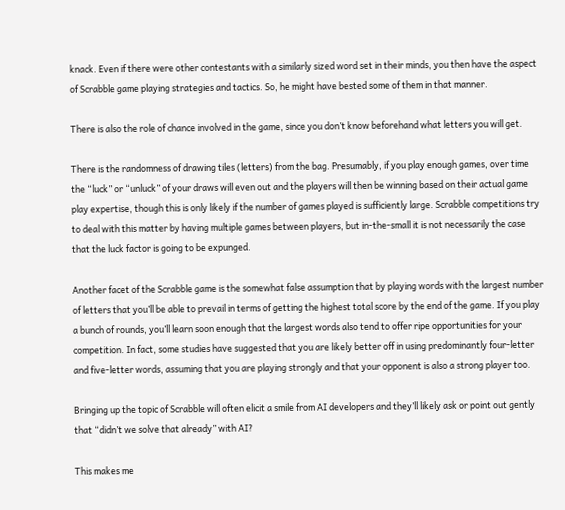knack. Even if there were other contestants with a similarly sized word set in their minds, you then have the aspect of Scrabble game playing strategies and tactics. So, he might have bested some of them in that manner.

There is also the role of chance involved in the game, since you don’t know beforehand what letters you will get.

There is the randomness of drawing tiles (letters) from the bag. Presumably, if you play enough games, over time the “luck” or “unluck” of your draws will even out and the players will then be winning based on their actual game play expertise, though this is only likely if the number of games played is sufficiently large. Scrabble competitions try to deal with this matter by having multiple games between players, but in-the-small it is not necessarily the case that the luck factor is going to be expunged.

Another facet of the Scrabble game is the somewhat false assumption that by playing words with the largest number of letters that you’ll be able to prevail in terms of getting the highest total score by the end of the game. If you play a bunch of rounds, you’ll learn soon enough that the largest words also tend to offer ripe opportunities for your competition. In fact, some studies have suggested that you are likely better off in using predominantly four-letter and five-letter words, assuming that you are playing strongly and that your opponent is also a strong player too.

Bringing up the topic of Scrabble will often elicit a smile from AI developers and they’ll likely ask or point out gently that “didn’t we solve that already” with AI?

This makes me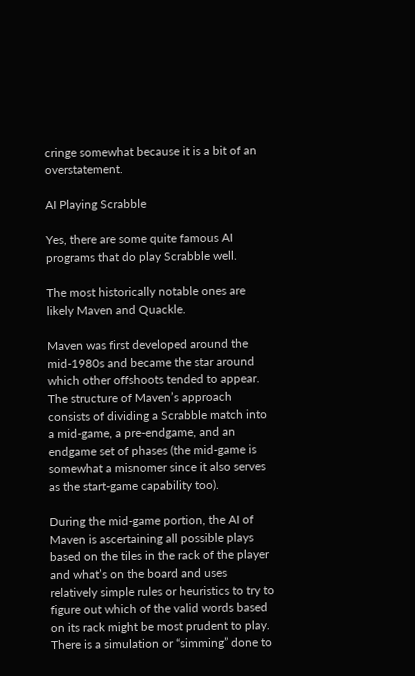cringe somewhat because it is a bit of an overstatement.

AI Playing Scrabble

Yes, there are some quite famous AI programs that do play Scrabble well.

The most historically notable ones are likely Maven and Quackle.

Maven was first developed around the mid-1980s and became the star around which other offshoots tended to appear. The structure of Maven’s approach consists of dividing a Scrabble match into a mid-game, a pre-endgame, and an endgame set of phases (the mid-game is somewhat a misnomer since it also serves as the start-game capability too).

During the mid-game portion, the AI of Maven is ascertaining all possible plays based on the tiles in the rack of the player and what’s on the board and uses relatively simple rules or heuristics to try to figure out which of the valid words based on its rack might be most prudent to play. There is a simulation or “simming” done to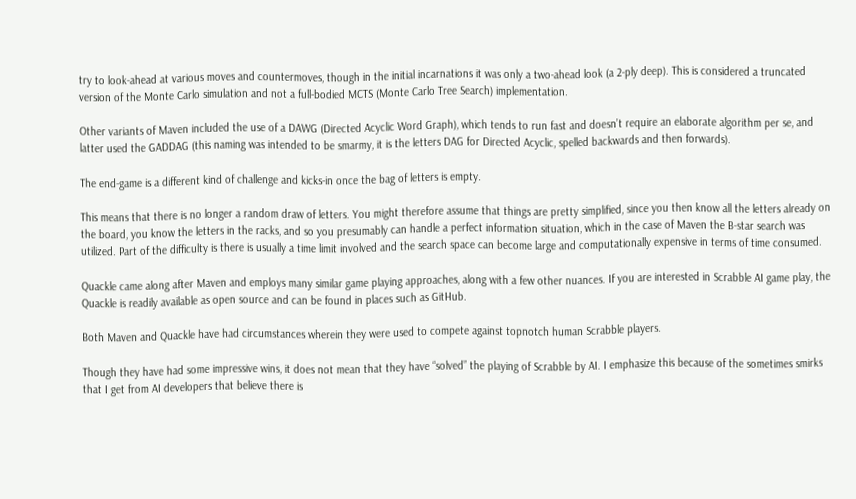try to look-ahead at various moves and countermoves, though in the initial incarnations it was only a two-ahead look (a 2-ply deep). This is considered a truncated version of the Monte Carlo simulation and not a full-bodied MCTS (Monte Carlo Tree Search) implementation.

Other variants of Maven included the use of a DAWG (Directed Acyclic Word Graph), which tends to run fast and doesn’t require an elaborate algorithm per se, and latter used the GADDAG (this naming was intended to be smarmy, it is the letters DAG for Directed Acyclic, spelled backwards and then forwards).

The end-game is a different kind of challenge and kicks-in once the bag of letters is empty.

This means that there is no longer a random draw of letters. You might therefore assume that things are pretty simplified, since you then know all the letters already on the board, you know the letters in the racks, and so you presumably can handle a perfect information situation, which in the case of Maven the B-star search was utilized. Part of the difficulty is there is usually a time limit involved and the search space can become large and computationally expensive in terms of time consumed.

Quackle came along after Maven and employs many similar game playing approaches, along with a few other nuances. If you are interested in Scrabble AI game play, the Quackle is readily available as open source and can be found in places such as GitHub.

Both Maven and Quackle have had circumstances wherein they were used to compete against topnotch human Scrabble players.

Though they have had some impressive wins, it does not mean that they have “solved” the playing of Scrabble by AI. I emphasize this because of the sometimes smirks that I get from AI developers that believe there is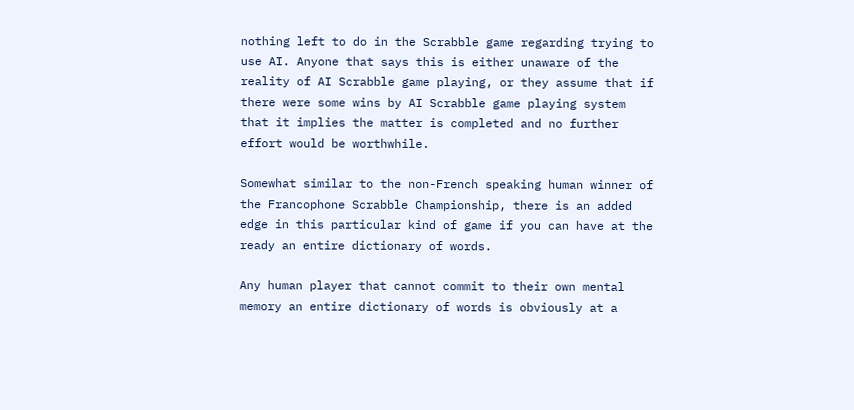nothing left to do in the Scrabble game regarding trying to use AI. Anyone that says this is either unaware of the reality of AI Scrabble game playing, or they assume that if there were some wins by AI Scrabble game playing system that it implies the matter is completed and no further effort would be worthwhile.

Somewhat similar to the non-French speaking human winner of the Francophone Scrabble Championship, there is an added edge in this particular kind of game if you can have at the ready an entire dictionary of words.

Any human player that cannot commit to their own mental memory an entire dictionary of words is obviously at a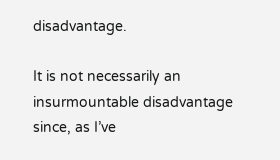disadvantage.

It is not necessarily an insurmountable disadvantage since, as I’ve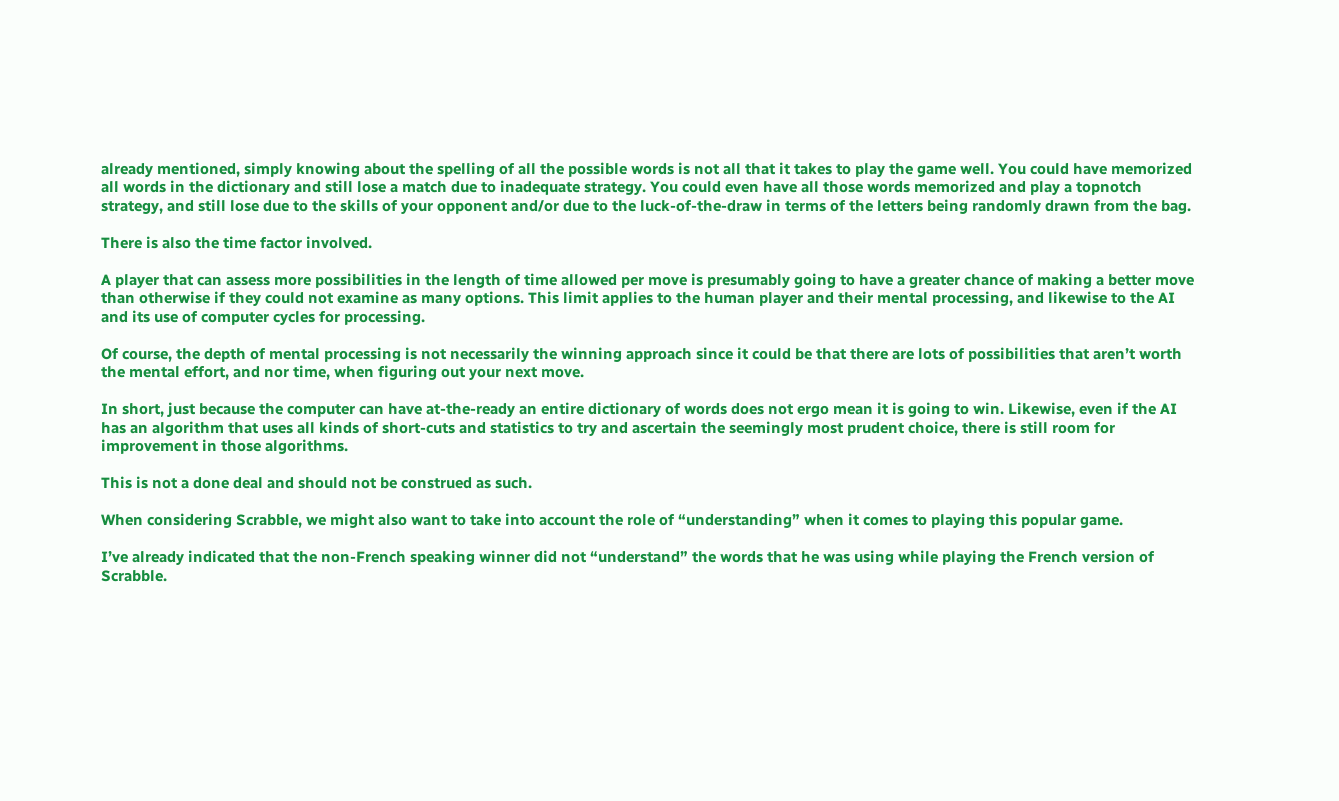already mentioned, simply knowing about the spelling of all the possible words is not all that it takes to play the game well. You could have memorized all words in the dictionary and still lose a match due to inadequate strategy. You could even have all those words memorized and play a topnotch strategy, and still lose due to the skills of your opponent and/or due to the luck-of-the-draw in terms of the letters being randomly drawn from the bag.

There is also the time factor involved.

A player that can assess more possibilities in the length of time allowed per move is presumably going to have a greater chance of making a better move than otherwise if they could not examine as many options. This limit applies to the human player and their mental processing, and likewise to the AI and its use of computer cycles for processing.

Of course, the depth of mental processing is not necessarily the winning approach since it could be that there are lots of possibilities that aren’t worth the mental effort, and nor time, when figuring out your next move.

In short, just because the computer can have at-the-ready an entire dictionary of words does not ergo mean it is going to win. Likewise, even if the AI has an algorithm that uses all kinds of short-cuts and statistics to try and ascertain the seemingly most prudent choice, there is still room for improvement in those algorithms.

This is not a done deal and should not be construed as such.

When considering Scrabble, we might also want to take into account the role of “understanding” when it comes to playing this popular game.

I’ve already indicated that the non-French speaking winner did not “understand” the words that he was using while playing the French version of Scrabble.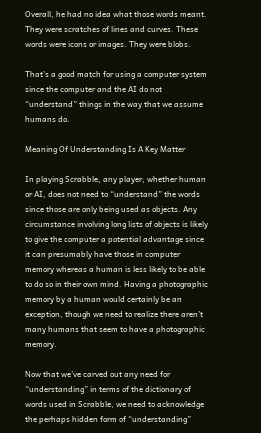Overall, he had no idea what those words meant. They were scratches of lines and curves. These words were icons or images. They were blobs.

That’s a good match for using a computer system since the computer and the AI do not “understand” things in the way that we assume humans do.

Meaning Of Understanding Is A Key Matter

In playing Scrabble, any player, whether human or AI, does not need to “understand” the words since those are only being used as objects. Any circumstance involving long lists of objects is likely to give the computer a potential advantage since it can presumably have those in computer memory whereas a human is less likely to be able to do so in their own mind. Having a photographic memory by a human would certainly be an exception, though we need to realize there aren’t many humans that seem to have a photographic memory.

Now that we’ve carved out any need for “understanding” in terms of the dictionary of words used in Scrabble, we need to acknowledge the perhaps hidden form of “understanding”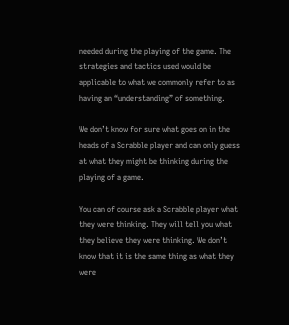needed during the playing of the game. The strategies and tactics used would be applicable to what we commonly refer to as having an “understanding” of something.

We don’t know for sure what goes on in the heads of a Scrabble player and can only guess at what they might be thinking during the playing of a game.

You can of course ask a Scrabble player what they were thinking. They will tell you what they believe they were thinking. We don’t know that it is the same thing as what they were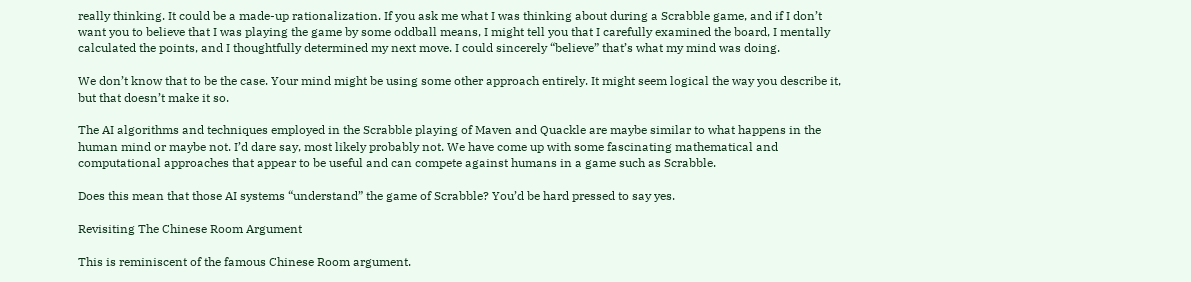really thinking. It could be a made-up rationalization. If you ask me what I was thinking about during a Scrabble game, and if I don’t want you to believe that I was playing the game by some oddball means, I might tell you that I carefully examined the board, I mentally calculated the points, and I thoughtfully determined my next move. I could sincerely “believe” that’s what my mind was doing.

We don’t know that to be the case. Your mind might be using some other approach entirely. It might seem logical the way you describe it, but that doesn’t make it so.

The AI algorithms and techniques employed in the Scrabble playing of Maven and Quackle are maybe similar to what happens in the human mind or maybe not. I’d dare say, most likely probably not. We have come up with some fascinating mathematical and computational approaches that appear to be useful and can compete against humans in a game such as Scrabble.

Does this mean that those AI systems “understand” the game of Scrabble? You’d be hard pressed to say yes.

Revisiting The Chinese Room Argument

This is reminiscent of the famous Chinese Room argument.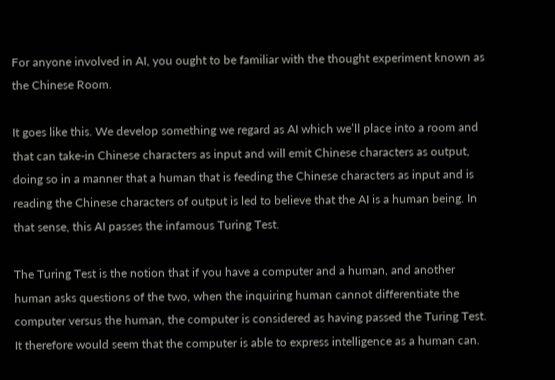For anyone involved in AI, you ought to be familiar with the thought experiment known as the Chinese Room.

It goes like this. We develop something we regard as AI which we’ll place into a room and that can take-in Chinese characters as input and will emit Chinese characters as output, doing so in a manner that a human that is feeding the Chinese characters as input and is reading the Chinese characters of output is led to believe that the AI is a human being. In that sense, this AI passes the infamous Turing Test.

The Turing Test is the notion that if you have a computer and a human, and another human asks questions of the two, when the inquiring human cannot differentiate the computer versus the human, the computer is considered as having passed the Turing Test. It therefore would seem that the computer is able to express intelligence as a human can.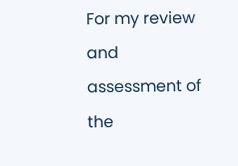For my review and assessment of the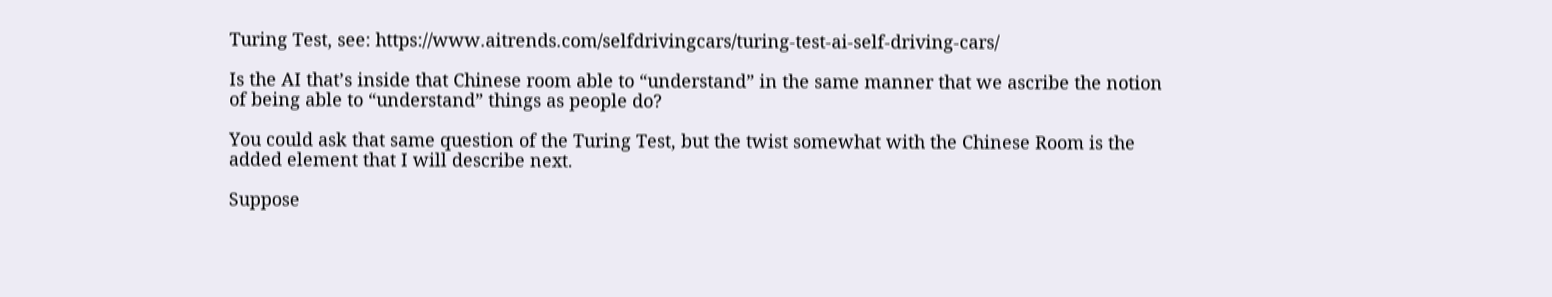Turing Test, see: https://www.aitrends.com/selfdrivingcars/turing-test-ai-self-driving-cars/

Is the AI that’s inside that Chinese room able to “understand” in the same manner that we ascribe the notion of being able to “understand” things as people do?

You could ask that same question of the Turing Test, but the twist somewhat with the Chinese Room is the added element that I will describe next.

Suppose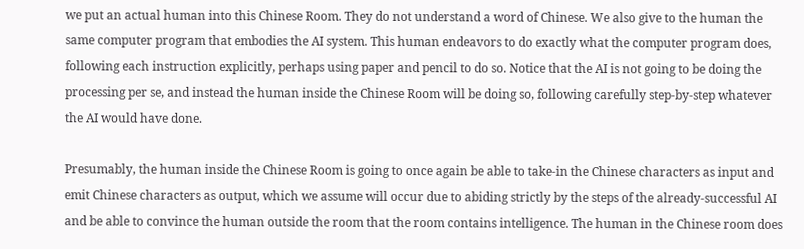we put an actual human into this Chinese Room. They do not understand a word of Chinese. We also give to the human the same computer program that embodies the AI system. This human endeavors to do exactly what the computer program does, following each instruction explicitly, perhaps using paper and pencil to do so. Notice that the AI is not going to be doing the processing per se, and instead the human inside the Chinese Room will be doing so, following carefully step-by-step whatever the AI would have done.

Presumably, the human inside the Chinese Room is going to once again be able to take-in the Chinese characters as input and emit Chinese characters as output, which we assume will occur due to abiding strictly by the steps of the already-successful AI and be able to convince the human outside the room that the room contains intelligence. The human in the Chinese room does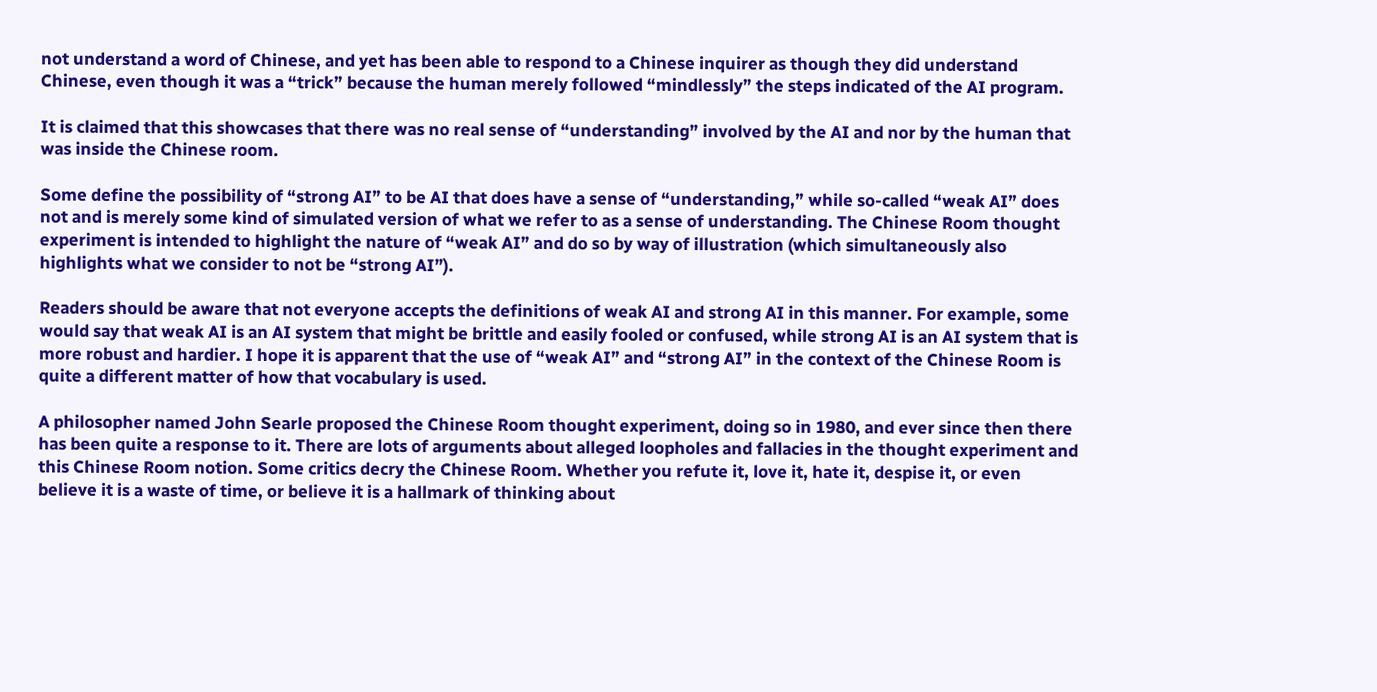not understand a word of Chinese, and yet has been able to respond to a Chinese inquirer as though they did understand Chinese, even though it was a “trick” because the human merely followed “mindlessly” the steps indicated of the AI program.

It is claimed that this showcases that there was no real sense of “understanding” involved by the AI and nor by the human that was inside the Chinese room.

Some define the possibility of “strong AI” to be AI that does have a sense of “understanding,” while so-called “weak AI” does not and is merely some kind of simulated version of what we refer to as a sense of understanding. The Chinese Room thought experiment is intended to highlight the nature of “weak AI” and do so by way of illustration (which simultaneously also highlights what we consider to not be “strong AI”).

Readers should be aware that not everyone accepts the definitions of weak AI and strong AI in this manner. For example, some would say that weak AI is an AI system that might be brittle and easily fooled or confused, while strong AI is an AI system that is more robust and hardier. I hope it is apparent that the use of “weak AI” and “strong AI” in the context of the Chinese Room is quite a different matter of how that vocabulary is used.

A philosopher named John Searle proposed the Chinese Room thought experiment, doing so in 1980, and ever since then there has been quite a response to it. There are lots of arguments about alleged loopholes and fallacies in the thought experiment and this Chinese Room notion. Some critics decry the Chinese Room. Whether you refute it, love it, hate it, despise it, or even believe it is a waste of time, or believe it is a hallmark of thinking about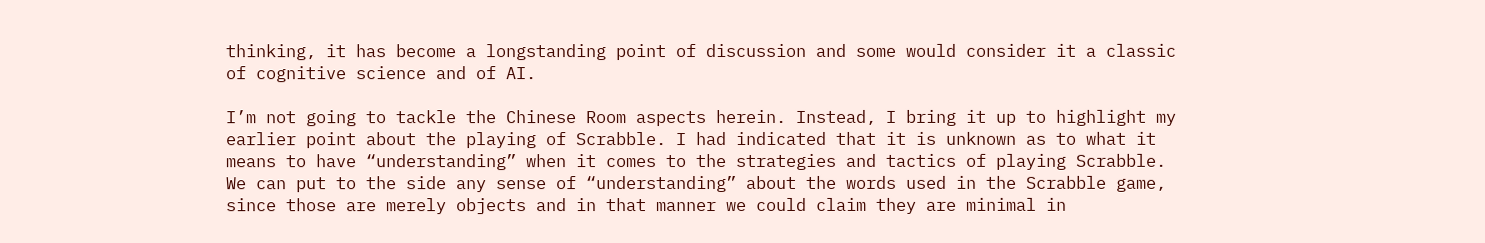thinking, it has become a longstanding point of discussion and some would consider it a classic of cognitive science and of AI.

I’m not going to tackle the Chinese Room aspects herein. Instead, I bring it up to highlight my earlier point about the playing of Scrabble. I had indicated that it is unknown as to what it means to have “understanding” when it comes to the strategies and tactics of playing Scrabble. We can put to the side any sense of “understanding” about the words used in the Scrabble game, since those are merely objects and in that manner we could claim they are minimal in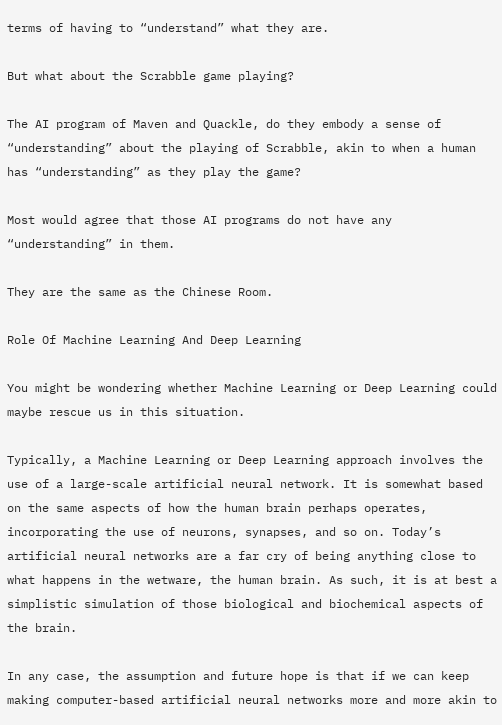terms of having to “understand” what they are.

But what about the Scrabble game playing?

The AI program of Maven and Quackle, do they embody a sense of “understanding” about the playing of Scrabble, akin to when a human has “understanding” as they play the game?

Most would agree that those AI programs do not have any “understanding” in them.

They are the same as the Chinese Room.

Role Of Machine Learning And Deep Learning

You might be wondering whether Machine Learning or Deep Learning could maybe rescue us in this situation.

Typically, a Machine Learning or Deep Learning approach involves the use of a large-scale artificial neural network. It is somewhat based on the same aspects of how the human brain perhaps operates, incorporating the use of neurons, synapses, and so on. Today’s artificial neural networks are a far cry of being anything close to what happens in the wetware, the human brain. As such, it is at best a simplistic simulation of those biological and biochemical aspects of the brain.

In any case, the assumption and future hope is that if we can keep making computer-based artificial neural networks more and more akin to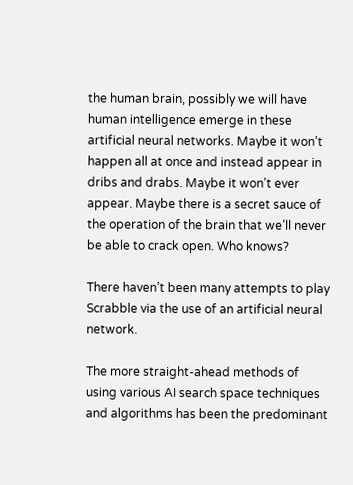the human brain, possibly we will have human intelligence emerge in these artificial neural networks. Maybe it won’t happen all at once and instead appear in dribs and drabs. Maybe it won’t ever appear. Maybe there is a secret sauce of the operation of the brain that we’ll never be able to crack open. Who knows?

There haven’t been many attempts to play Scrabble via the use of an artificial neural network.

The more straight-ahead methods of using various AI search space techniques and algorithms has been the predominant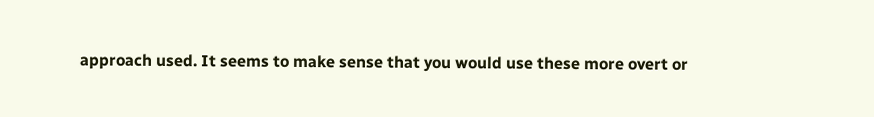approach used. It seems to make sense that you would use these more overt or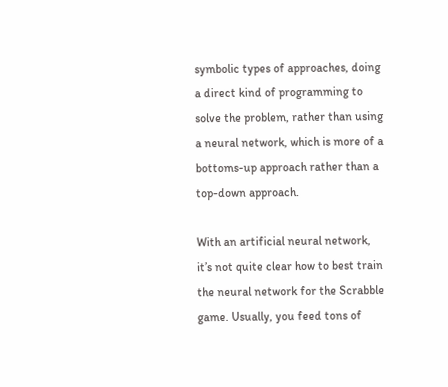symbolic types of approaches, doing a direct kind of programming to solve the problem, rather than using a neural network, which is more of a bottoms-up approach rather than a top-down approach.

With an artificial neural network, it’s not quite clear how to best train the neural network for the Scrabble game. Usually, you feed tons of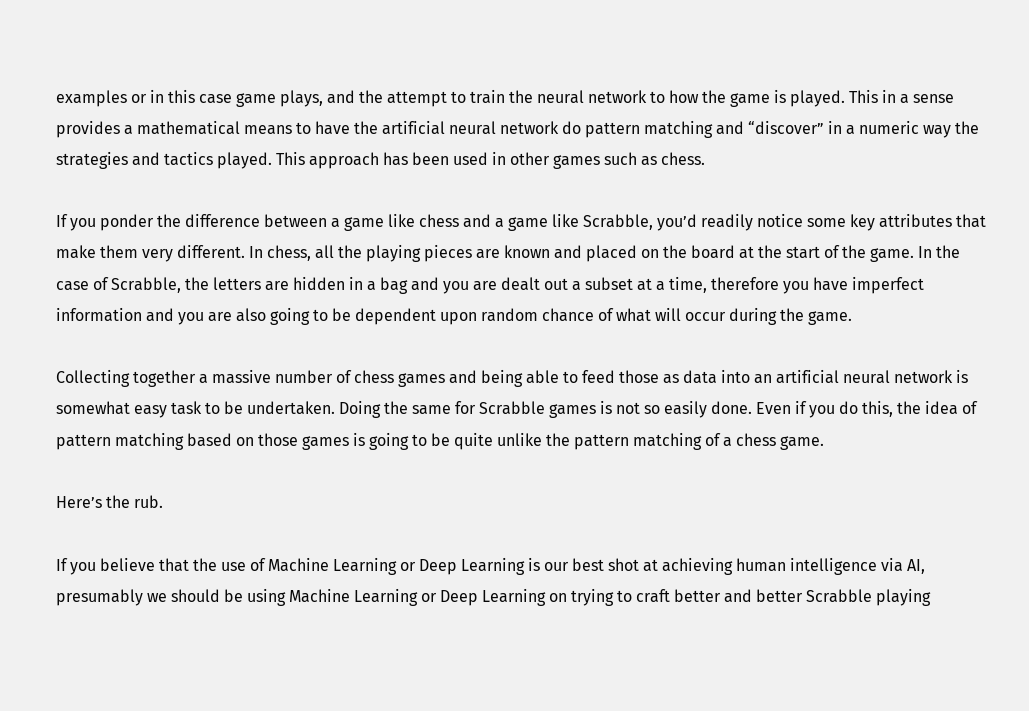examples or in this case game plays, and the attempt to train the neural network to how the game is played. This in a sense provides a mathematical means to have the artificial neural network do pattern matching and “discover” in a numeric way the strategies and tactics played. This approach has been used in other games such as chess.

If you ponder the difference between a game like chess and a game like Scrabble, you’d readily notice some key attributes that make them very different. In chess, all the playing pieces are known and placed on the board at the start of the game. In the case of Scrabble, the letters are hidden in a bag and you are dealt out a subset at a time, therefore you have imperfect information and you are also going to be dependent upon random chance of what will occur during the game.

Collecting together a massive number of chess games and being able to feed those as data into an artificial neural network is somewhat easy task to be undertaken. Doing the same for Scrabble games is not so easily done. Even if you do this, the idea of pattern matching based on those games is going to be quite unlike the pattern matching of a chess game.

Here’s the rub.

If you believe that the use of Machine Learning or Deep Learning is our best shot at achieving human intelligence via AI, presumably we should be using Machine Learning or Deep Learning on trying to craft better and better Scrabble playing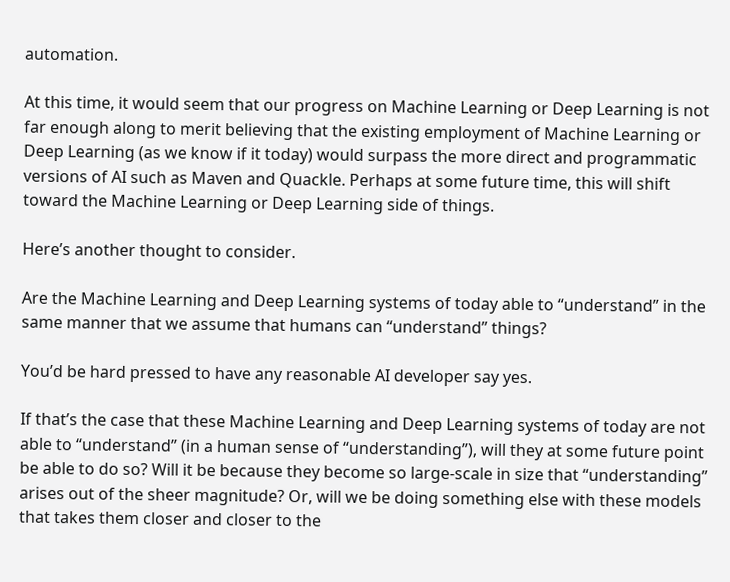automation.

At this time, it would seem that our progress on Machine Learning or Deep Learning is not far enough along to merit believing that the existing employment of Machine Learning or Deep Learning (as we know if it today) would surpass the more direct and programmatic versions of AI such as Maven and Quackle. Perhaps at some future time, this will shift toward the Machine Learning or Deep Learning side of things.

Here’s another thought to consider.

Are the Machine Learning and Deep Learning systems of today able to “understand” in the same manner that we assume that humans can “understand” things?

You’d be hard pressed to have any reasonable AI developer say yes.

If that’s the case that these Machine Learning and Deep Learning systems of today are not able to “understand” (in a human sense of “understanding”), will they at some future point be able to do so? Will it be because they become so large-scale in size that “understanding” arises out of the sheer magnitude? Or, will we be doing something else with these models that takes them closer and closer to the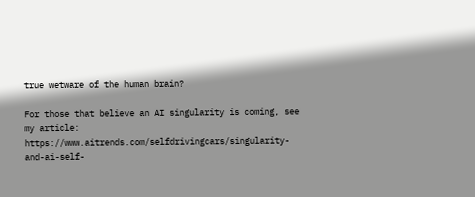true wetware of the human brain?

For those that believe an AI singularity is coming, see my article: https://www.aitrends.com/selfdrivingcars/singularity-and-ai-self-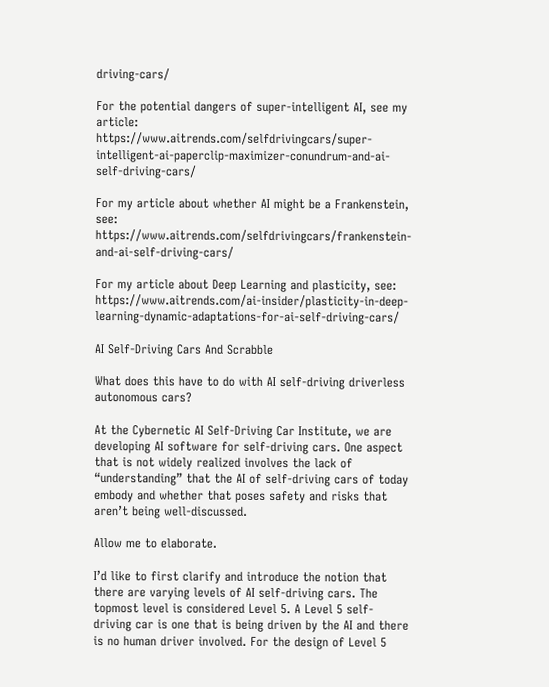driving-cars/

For the potential dangers of super-intelligent AI, see my article: https://www.aitrends.com/selfdrivingcars/super-intelligent-ai-paperclip-maximizer-conundrum-and-ai-self-driving-cars/

For my article about whether AI might be a Frankenstein, see: https://www.aitrends.com/selfdrivingcars/frankenstein-and-ai-self-driving-cars/

For my article about Deep Learning and plasticity, see: https://www.aitrends.com/ai-insider/plasticity-in-deep-learning-dynamic-adaptations-for-ai-self-driving-cars/

AI Self-Driving Cars And Scrabble

What does this have to do with AI self-driving driverless autonomous cars?

At the Cybernetic AI Self-Driving Car Institute, we are developing AI software for self-driving cars. One aspect that is not widely realized involves the lack of “understanding” that the AI of self-driving cars of today embody and whether that poses safety and risks that aren’t being well-discussed.

Allow me to elaborate.

I’d like to first clarify and introduce the notion that there are varying levels of AI self-driving cars. The topmost level is considered Level 5. A Level 5 self-driving car is one that is being driven by the AI and there is no human driver involved. For the design of Level 5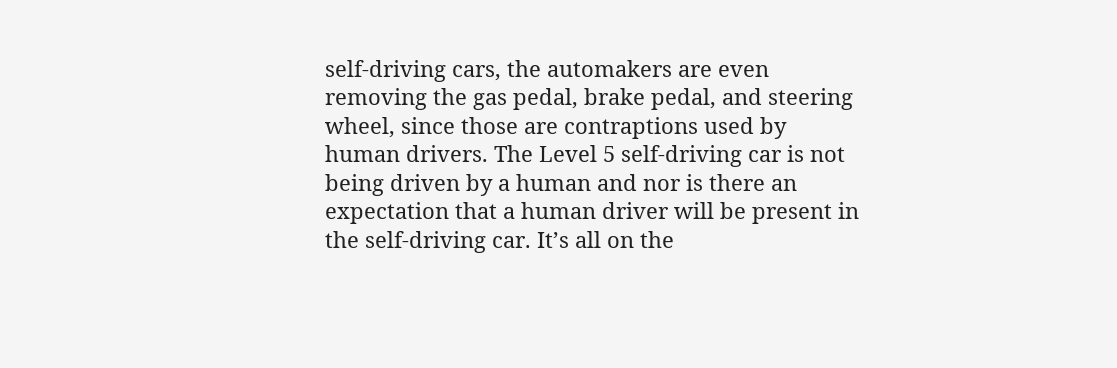self-driving cars, the automakers are even removing the gas pedal, brake pedal, and steering wheel, since those are contraptions used by human drivers. The Level 5 self-driving car is not being driven by a human and nor is there an expectation that a human driver will be present in the self-driving car. It’s all on the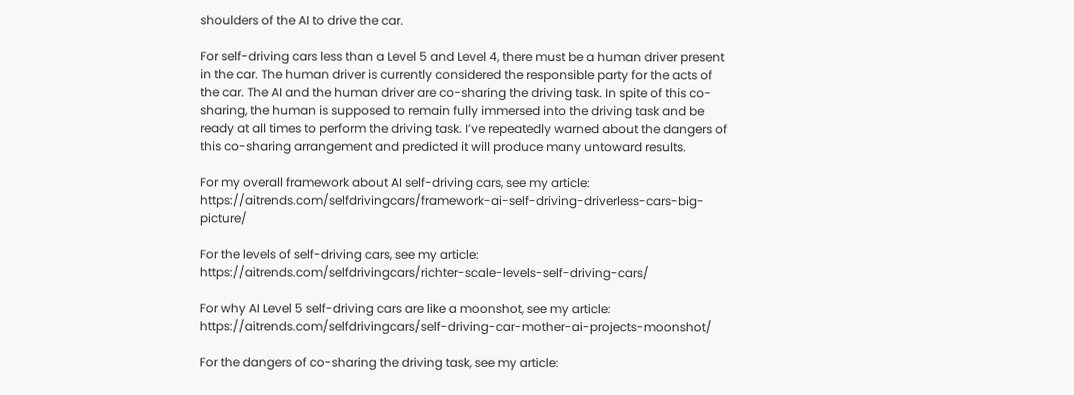shoulders of the AI to drive the car.

For self-driving cars less than a Level 5 and Level 4, there must be a human driver present in the car. The human driver is currently considered the responsible party for the acts of the car. The AI and the human driver are co-sharing the driving task. In spite of this co-sharing, the human is supposed to remain fully immersed into the driving task and be ready at all times to perform the driving task. I’ve repeatedly warned about the dangers of this co-sharing arrangement and predicted it will produce many untoward results.

For my overall framework about AI self-driving cars, see my article: https://aitrends.com/selfdrivingcars/framework-ai-self-driving-driverless-cars-big-picture/

For the levels of self-driving cars, see my article: https://aitrends.com/selfdrivingcars/richter-scale-levels-self-driving-cars/

For why AI Level 5 self-driving cars are like a moonshot, see my article: https://aitrends.com/selfdrivingcars/self-driving-car-mother-ai-projects-moonshot/

For the dangers of co-sharing the driving task, see my article: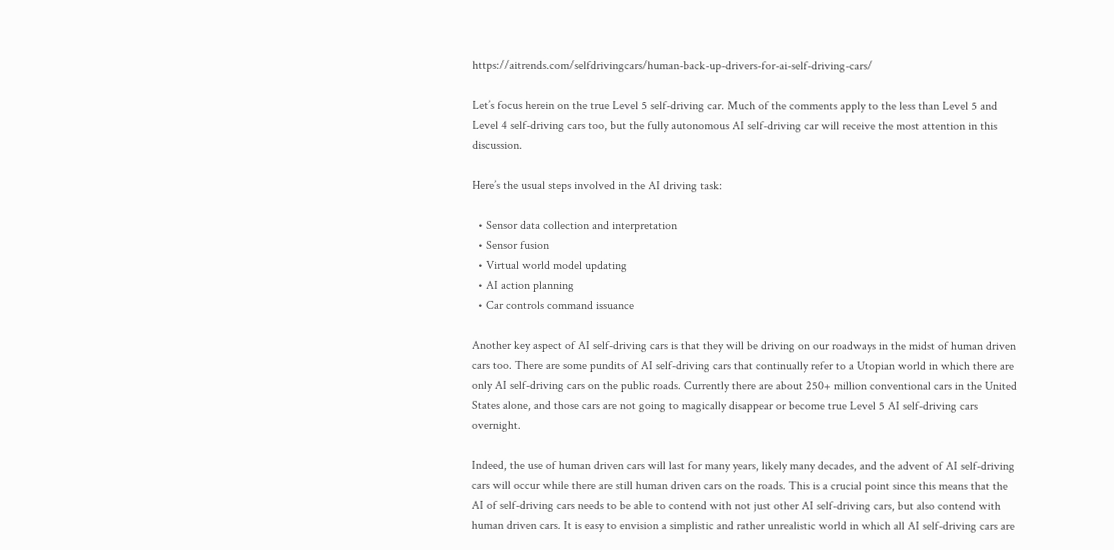https://aitrends.com/selfdrivingcars/human-back-up-drivers-for-ai-self-driving-cars/

Let’s focus herein on the true Level 5 self-driving car. Much of the comments apply to the less than Level 5 and Level 4 self-driving cars too, but the fully autonomous AI self-driving car will receive the most attention in this discussion.

Here’s the usual steps involved in the AI driving task:

  • Sensor data collection and interpretation
  • Sensor fusion
  • Virtual world model updating
  • AI action planning
  • Car controls command issuance

Another key aspect of AI self-driving cars is that they will be driving on our roadways in the midst of human driven cars too. There are some pundits of AI self-driving cars that continually refer to a Utopian world in which there are only AI self-driving cars on the public roads. Currently there are about 250+ million conventional cars in the United States alone, and those cars are not going to magically disappear or become true Level 5 AI self-driving cars overnight.

Indeed, the use of human driven cars will last for many years, likely many decades, and the advent of AI self-driving cars will occur while there are still human driven cars on the roads. This is a crucial point since this means that the AI of self-driving cars needs to be able to contend with not just other AI self-driving cars, but also contend with human driven cars. It is easy to envision a simplistic and rather unrealistic world in which all AI self-driving cars are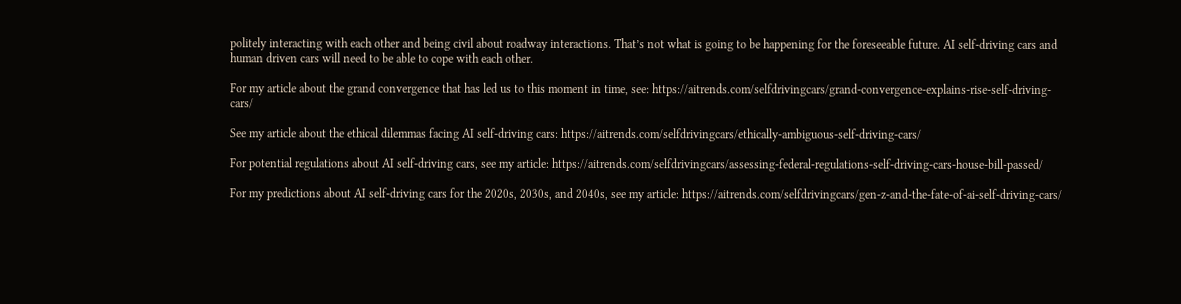politely interacting with each other and being civil about roadway interactions. That’s not what is going to be happening for the foreseeable future. AI self-driving cars and human driven cars will need to be able to cope with each other.

For my article about the grand convergence that has led us to this moment in time, see: https://aitrends.com/selfdrivingcars/grand-convergence-explains-rise-self-driving-cars/

See my article about the ethical dilemmas facing AI self-driving cars: https://aitrends.com/selfdrivingcars/ethically-ambiguous-self-driving-cars/

For potential regulations about AI self-driving cars, see my article: https://aitrends.com/selfdrivingcars/assessing-federal-regulations-self-driving-cars-house-bill-passed/

For my predictions about AI self-driving cars for the 2020s, 2030s, and 2040s, see my article: https://aitrends.com/selfdrivingcars/gen-z-and-the-fate-of-ai-self-driving-cars/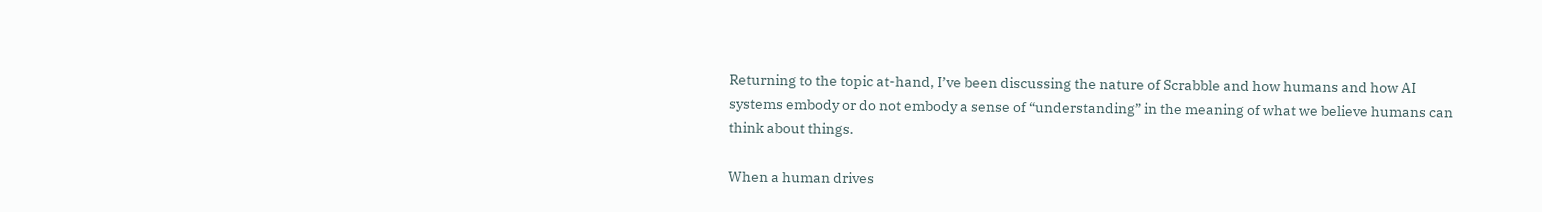Returning to the topic at-hand, I’ve been discussing the nature of Scrabble and how humans and how AI systems embody or do not embody a sense of “understanding” in the meaning of what we believe humans can think about things.

When a human drives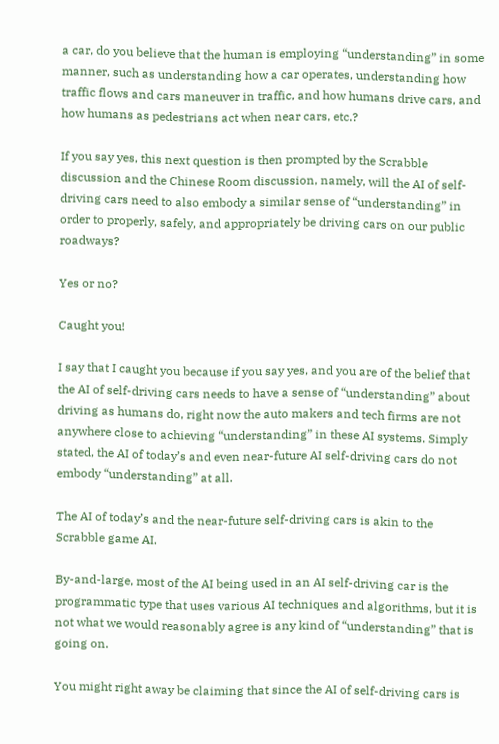a car, do you believe that the human is employing “understanding” in some manner, such as understanding how a car operates, understanding how traffic flows and cars maneuver in traffic, and how humans drive cars, and how humans as pedestrians act when near cars, etc.?

If you say yes, this next question is then prompted by the Scrabble discussion and the Chinese Room discussion, namely, will the AI of self-driving cars need to also embody a similar sense of “understanding” in order to properly, safely, and appropriately be driving cars on our public roadways?

Yes or no?

Caught you!

I say that I caught you because if you say yes, and you are of the belief that the AI of self-driving cars needs to have a sense of “understanding” about driving as humans do, right now the auto makers and tech firms are not anywhere close to achieving “understanding” in these AI systems. Simply stated, the AI of today’s and even near-future AI self-driving cars do not embody “understanding” at all.

The AI of today’s and the near-future self-driving cars is akin to the Scrabble game AI.

By-and-large, most of the AI being used in an AI self-driving car is the programmatic type that uses various AI techniques and algorithms, but it is not what we would reasonably agree is any kind of “understanding” that is going on.

You might right away be claiming that since the AI of self-driving cars is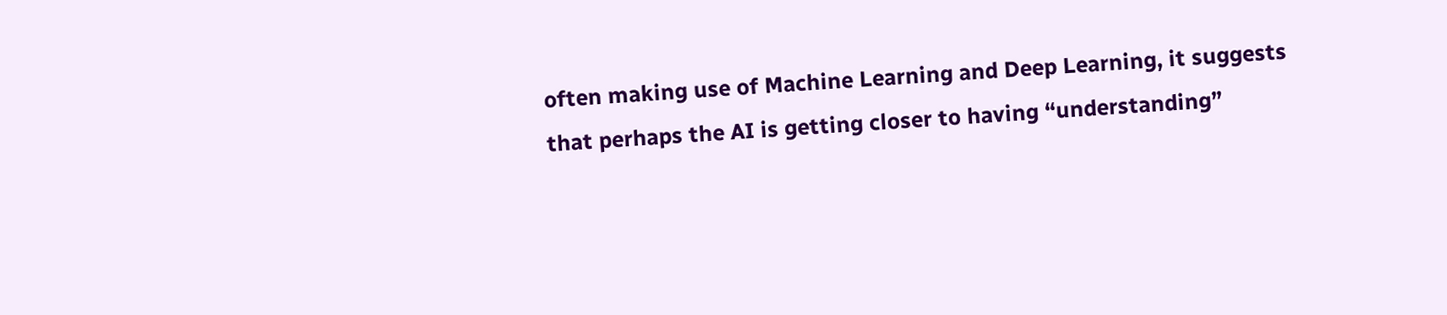often making use of Machine Learning and Deep Learning, it suggests that perhaps the AI is getting closer to having “understanding”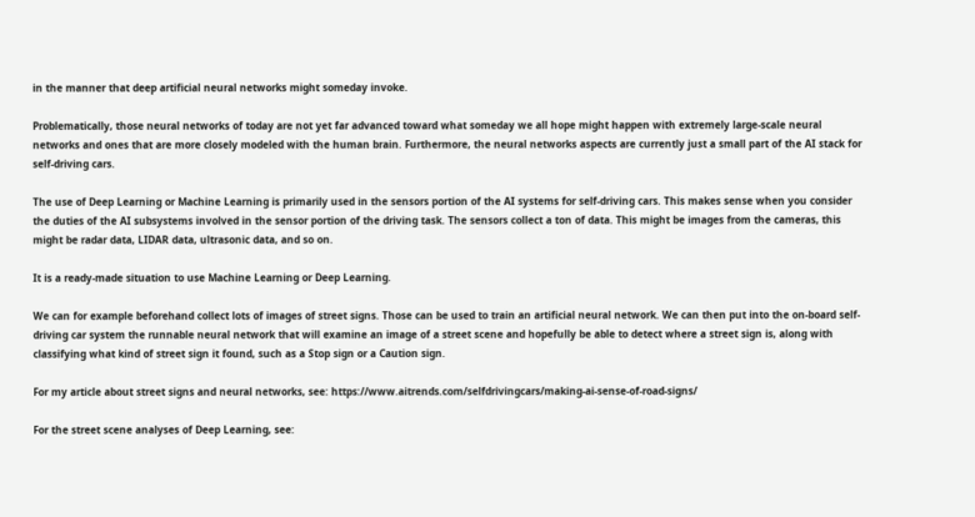in the manner that deep artificial neural networks might someday invoke.

Problematically, those neural networks of today are not yet far advanced toward what someday we all hope might happen with extremely large-scale neural networks and ones that are more closely modeled with the human brain. Furthermore, the neural networks aspects are currently just a small part of the AI stack for self-driving cars.

The use of Deep Learning or Machine Learning is primarily used in the sensors portion of the AI systems for self-driving cars. This makes sense when you consider the duties of the AI subsystems involved in the sensor portion of the driving task. The sensors collect a ton of data. This might be images from the cameras, this might be radar data, LIDAR data, ultrasonic data, and so on.

It is a ready-made situation to use Machine Learning or Deep Learning.

We can for example beforehand collect lots of images of street signs. Those can be used to train an artificial neural network. We can then put into the on-board self-driving car system the runnable neural network that will examine an image of a street scene and hopefully be able to detect where a street sign is, along with classifying what kind of street sign it found, such as a Stop sign or a Caution sign.

For my article about street signs and neural networks, see: https://www.aitrends.com/selfdrivingcars/making-ai-sense-of-road-signs/

For the street scene analyses of Deep Learning, see: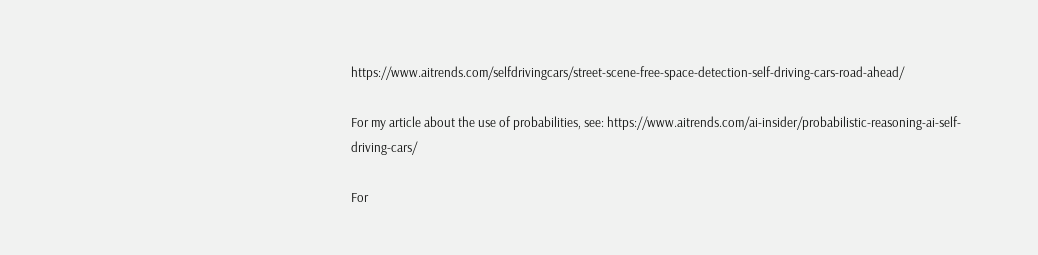https://www.aitrends.com/selfdrivingcars/street-scene-free-space-detection-self-driving-cars-road-ahead/

For my article about the use of probabilities, see: https://www.aitrends.com/ai-insider/probabilistic-reasoning-ai-self-driving-cars/

For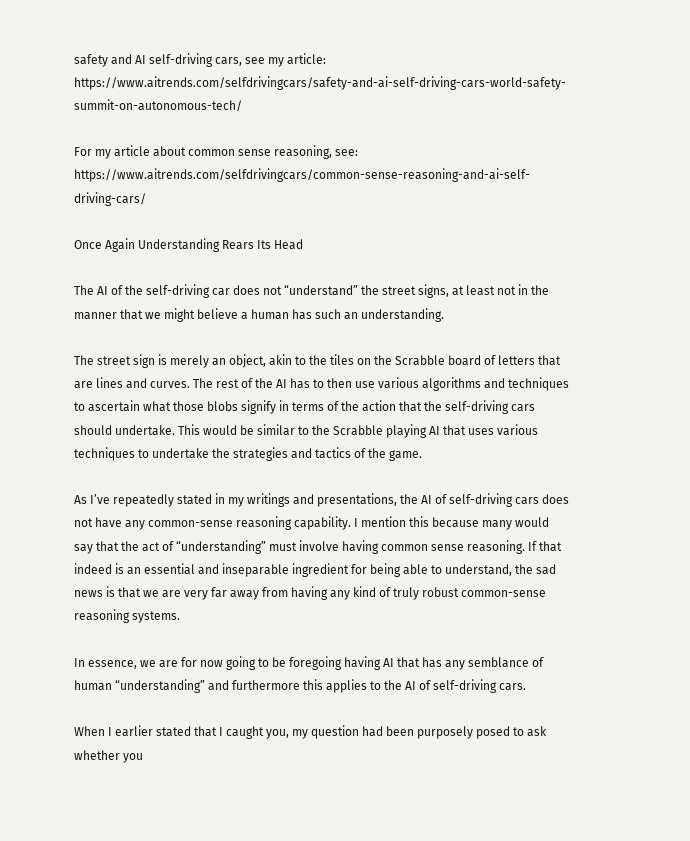safety and AI self-driving cars, see my article: https://www.aitrends.com/selfdrivingcars/safety-and-ai-self-driving-cars-world-safety-summit-on-autonomous-tech/

For my article about common sense reasoning, see: https://www.aitrends.com/selfdrivingcars/common-sense-reasoning-and-ai-self-driving-cars/

Once Again Understanding Rears Its Head

The AI of the self-driving car does not “understand” the street signs, at least not in the manner that we might believe a human has such an understanding.

The street sign is merely an object, akin to the tiles on the Scrabble board of letters that are lines and curves. The rest of the AI has to then use various algorithms and techniques to ascertain what those blobs signify in terms of the action that the self-driving cars should undertake. This would be similar to the Scrabble playing AI that uses various techniques to undertake the strategies and tactics of the game.

As I’ve repeatedly stated in my writings and presentations, the AI of self-driving cars does not have any common-sense reasoning capability. I mention this because many would say that the act of “understanding” must involve having common sense reasoning. If that indeed is an essential and inseparable ingredient for being able to understand, the sad news is that we are very far away from having any kind of truly robust common-sense reasoning systems.

In essence, we are for now going to be foregoing having AI that has any semblance of human “understanding” and furthermore this applies to the AI of self-driving cars.

When I earlier stated that I caught you, my question had been purposely posed to ask whether you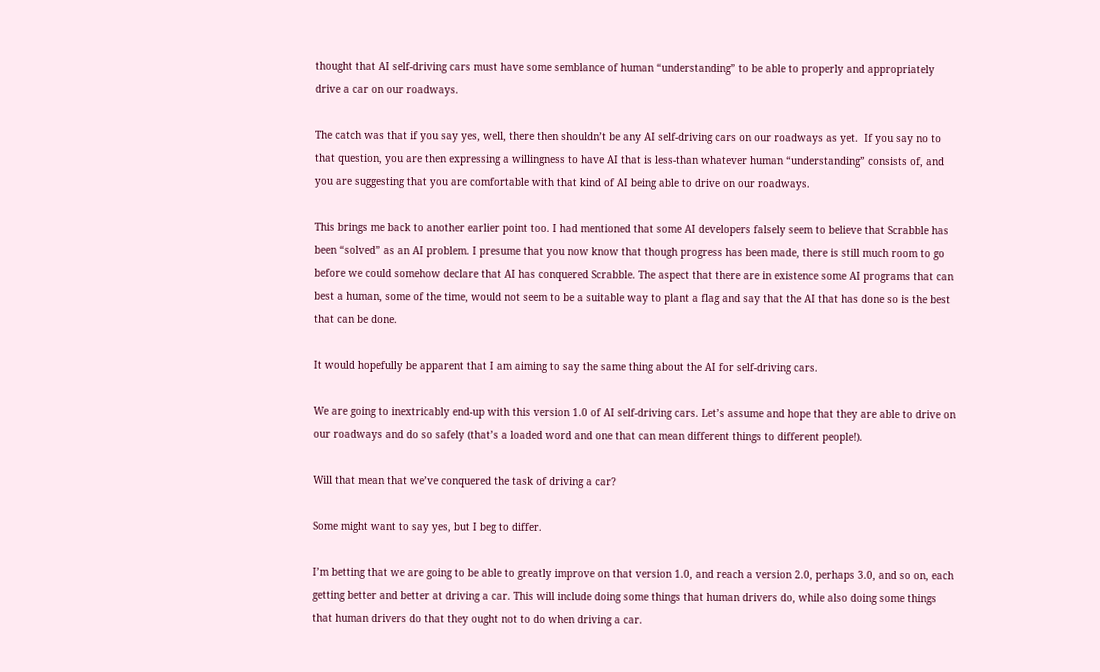thought that AI self-driving cars must have some semblance of human “understanding” to be able to properly and appropriately drive a car on our roadways.

The catch was that if you say yes, well, there then shouldn’t be any AI self-driving cars on our roadways as yet.  If you say no to that question, you are then expressing a willingness to have AI that is less-than whatever human “understanding” consists of, and you are suggesting that you are comfortable with that kind of AI being able to drive on our roadways.

This brings me back to another earlier point too. I had mentioned that some AI developers falsely seem to believe that Scrabble has been “solved” as an AI problem. I presume that you now know that though progress has been made, there is still much room to go before we could somehow declare that AI has conquered Scrabble. The aspect that there are in existence some AI programs that can best a human, some of the time, would not seem to be a suitable way to plant a flag and say that the AI that has done so is the best that can be done.

It would hopefully be apparent that I am aiming to say the same thing about the AI for self-driving cars.

We are going to inextricably end-up with this version 1.0 of AI self-driving cars. Let’s assume and hope that they are able to drive on our roadways and do so safely (that’s a loaded word and one that can mean different things to different people!).

Will that mean that we’ve conquered the task of driving a car?

Some might want to say yes, but I beg to differ.

I’m betting that we are going to be able to greatly improve on that version 1.0, and reach a version 2.0, perhaps 3.0, and so on, each getting better and better at driving a car. This will include doing some things that human drivers do, while also doing some things that human drivers do that they ought not to do when driving a car.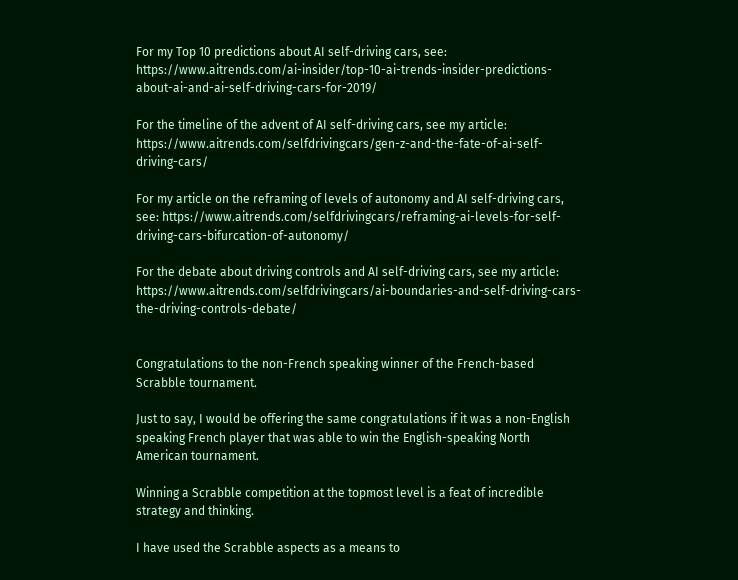For my Top 10 predictions about AI self-driving cars, see: https://www.aitrends.com/ai-insider/top-10-ai-trends-insider-predictions-about-ai-and-ai-self-driving-cars-for-2019/

For the timeline of the advent of AI self-driving cars, see my article: https://www.aitrends.com/selfdrivingcars/gen-z-and-the-fate-of-ai-self-driving-cars/

For my article on the reframing of levels of autonomy and AI self-driving cars, see: https://www.aitrends.com/selfdrivingcars/reframing-ai-levels-for-self-driving-cars-bifurcation-of-autonomy/

For the debate about driving controls and AI self-driving cars, see my article: https://www.aitrends.com/selfdrivingcars/ai-boundaries-and-self-driving-cars-the-driving-controls-debate/


Congratulations to the non-French speaking winner of the French-based Scrabble tournament.

Just to say, I would be offering the same congratulations if it was a non-English speaking French player that was able to win the English-speaking North American tournament.

Winning a Scrabble competition at the topmost level is a feat of incredible strategy and thinking.

I have used the Scrabble aspects as a means to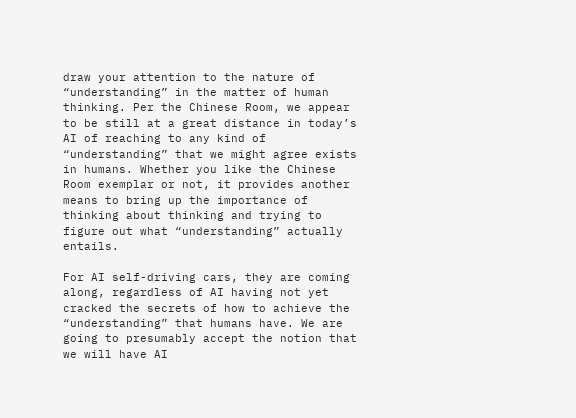draw your attention to the nature of “understanding” in the matter of human thinking. Per the Chinese Room, we appear to be still at a great distance in today’s AI of reaching to any kind of “understanding” that we might agree exists in humans. Whether you like the Chinese Room exemplar or not, it provides another means to bring up the importance of thinking about thinking and trying to figure out what “understanding” actually entails.

For AI self-driving cars, they are coming along, regardless of AI having not yet cracked the secrets of how to achieve the “understanding” that humans have. We are going to presumably accept the notion that we will have AI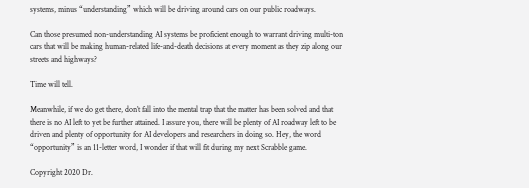systems, minus “understanding” which will be driving around cars on our public roadways.

Can those presumed non-understanding AI systems be proficient enough to warrant driving multi-ton cars that will be making human-related life-and-death decisions at every moment as they zip along our streets and highways?

Time will tell.

Meanwhile, if we do get there, don’t fall into the mental trap that the matter has been solved and that there is no AI left to yet be further attained. I assure you, there will be plenty of AI roadway left to be driven and plenty of opportunity for AI developers and researchers in doing so. Hey, the word “opportunity” is an 11-letter word, I wonder if that will fit during my next Scrabble game.

Copyright 2020 Dr.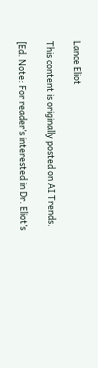Lance Eliot

This content is originally posted on AI Trends.

[Ed. Note: For reader’s interested in Dr. Eliot’s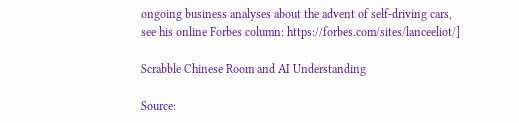ongoing business analyses about the advent of self-driving cars, see his online Forbes column: https://forbes.com/sites/lanceeliot/]

Scrabble Chinese Room and AI Understanding

Source: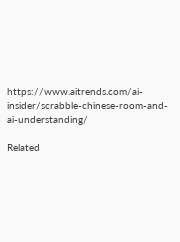https://www.aitrends.com/ai-insider/scrabble-chinese-room-and-ai-understanding/

Related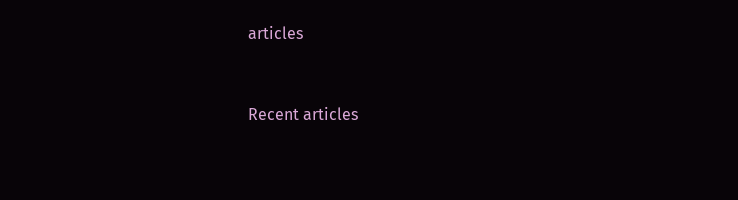articles


Recent articles